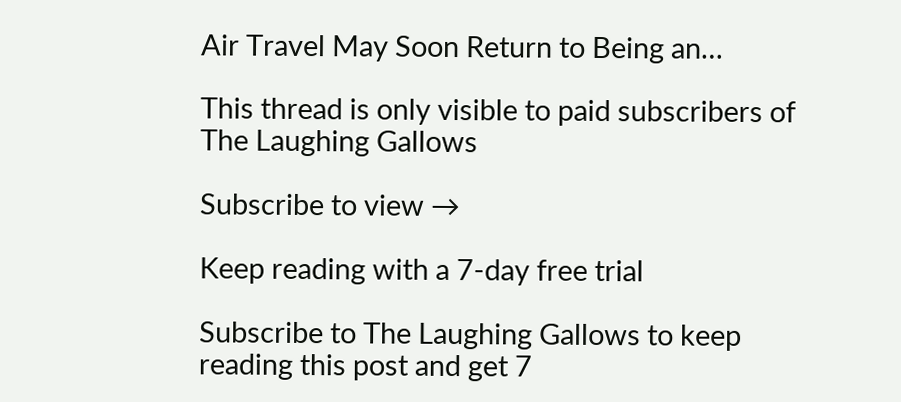Air Travel May Soon Return to Being an…

This thread is only visible to paid subscribers of The Laughing Gallows

Subscribe to view →

Keep reading with a 7-day free trial

Subscribe to The Laughing Gallows to keep reading this post and get 7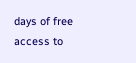days of free access to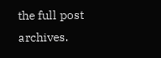the full post archives.